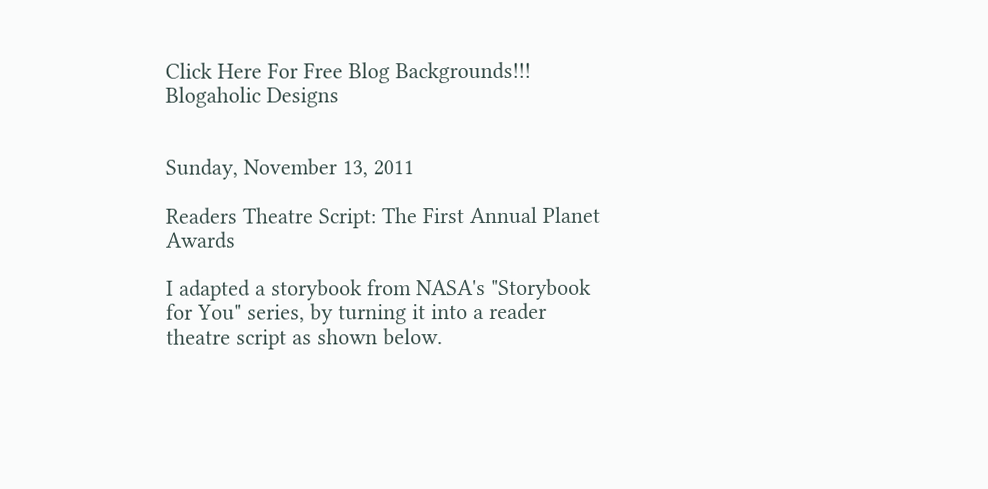Click Here For Free Blog Backgrounds!!!
Blogaholic Designs


Sunday, November 13, 2011

Readers Theatre Script: The First Annual Planet Awards

I adapted a storybook from NASA's "Storybook for You" series, by turning it into a reader theatre script as shown below.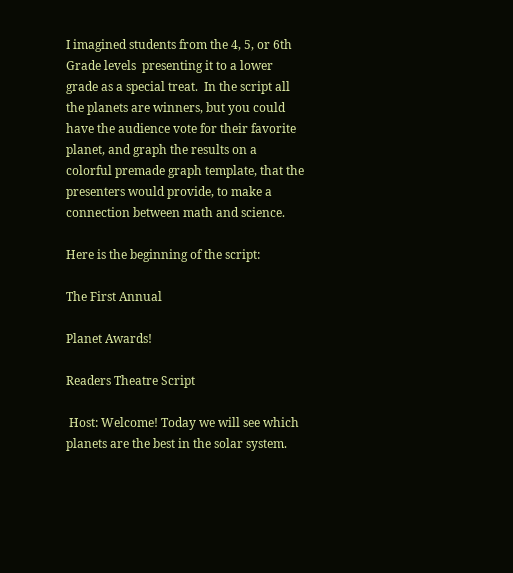I imagined students from the 4, 5, or 6th Grade levels  presenting it to a lower grade as a special treat.  In the script all the planets are winners, but you could have the audience vote for their favorite planet, and graph the results on a  colorful premade graph template, that the presenters would provide, to make a connection between math and science.

Here is the beginning of the script:

The First Annual

Planet Awards!

Readers Theatre Script

 Host: Welcome! Today we will see which planets are the best in the solar system.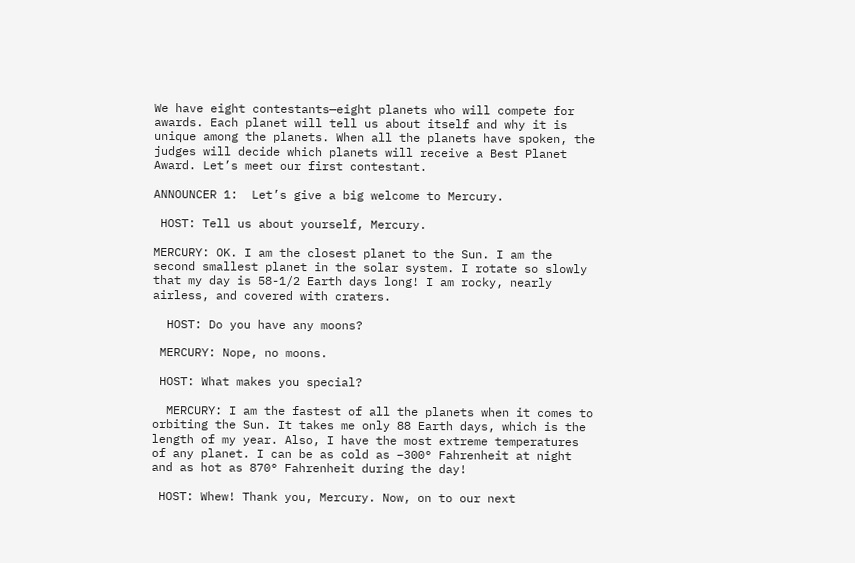We have eight contestants—eight planets who will compete for awards. Each planet will tell us about itself and why it is unique among the planets. When all the planets have spoken, the judges will decide which planets will receive a Best Planet Award. Let’s meet our first contestant.

ANNOUNCER 1:  Let’s give a big welcome to Mercury.

 HOST: Tell us about yourself, Mercury.

MERCURY: OK. I am the closest planet to the Sun. I am the second smallest planet in the solar system. I rotate so slowly that my day is 58-1/2 Earth days long! I am rocky, nearly airless, and covered with craters.

  HOST: Do you have any moons?

 MERCURY: Nope, no moons.

 HOST: What makes you special?

  MERCURY: I am the fastest of all the planets when it comes to orbiting the Sun. It takes me only 88 Earth days, which is the length of my year. Also, I have the most extreme temperatures of any planet. I can be as cold as –300° Fahrenheit at night and as hot as 870° Fahrenheit during the day!

 HOST: Whew! Thank you, Mercury. Now, on to our next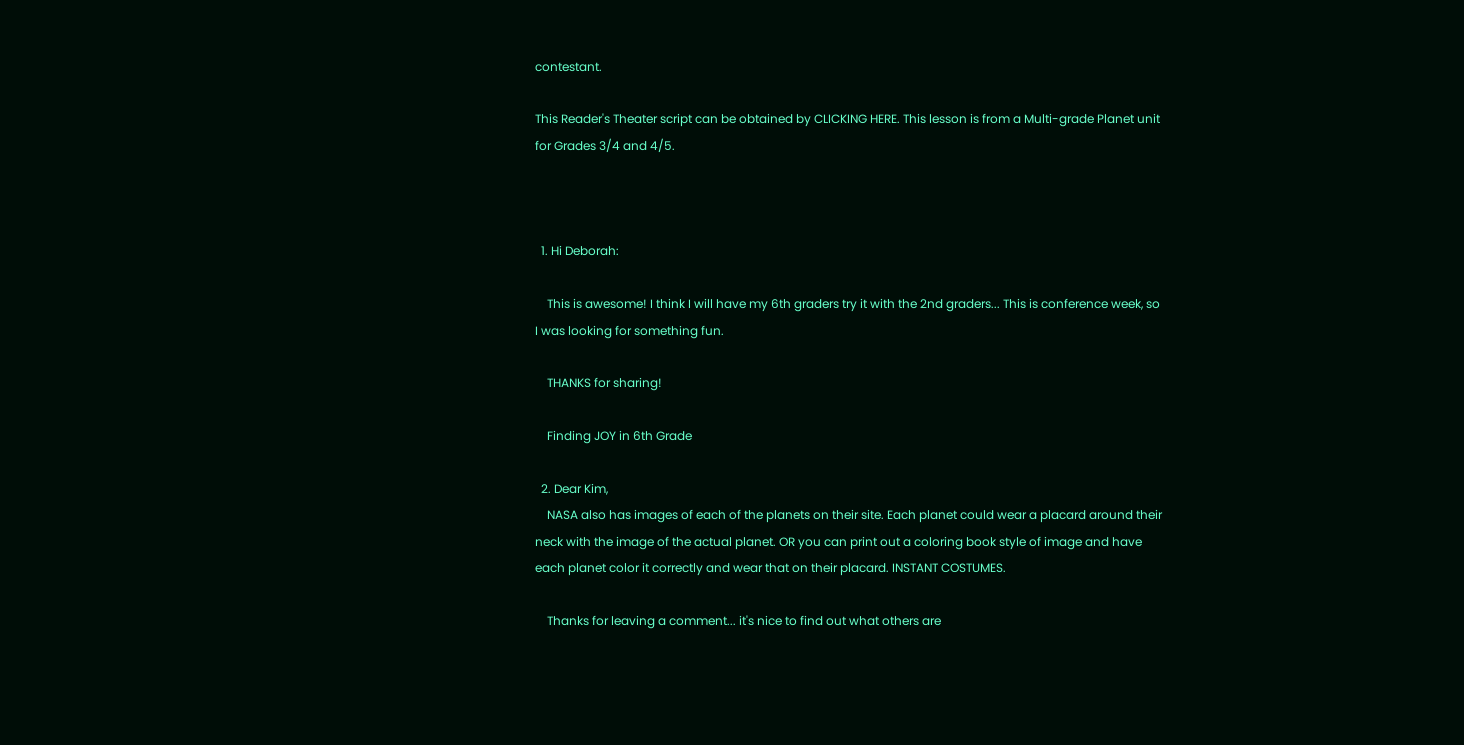contestant.

This Reader's Theater script can be obtained by CLICKING HERE. This lesson is from a Multi-grade Planet unit for Grades 3/4 and 4/5.



  1. Hi Deborah:

    This is awesome! I think I will have my 6th graders try it with the 2nd graders... This is conference week, so I was looking for something fun.

    THANKS for sharing!

    Finding JOY in 6th Grade

  2. Dear Kim,
    NASA also has images of each of the planets on their site. Each planet could wear a placard around their neck with the image of the actual planet. OR you can print out a coloring book style of image and have each planet color it correctly and wear that on their placard. INSTANT COSTUMES.

    Thanks for leaving a comment... it's nice to find out what others are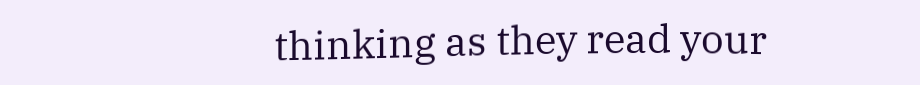thinking as they read your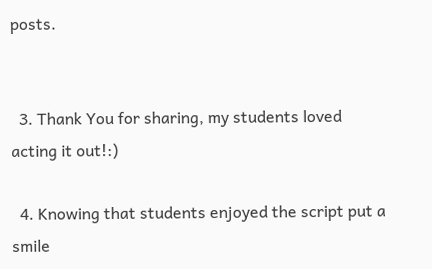posts.


  3. Thank You for sharing, my students loved acting it out!:)

  4. Knowing that students enjoyed the script put a smile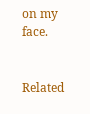on my face.


Related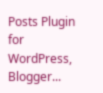Posts Plugin for WordPress, Blogger...